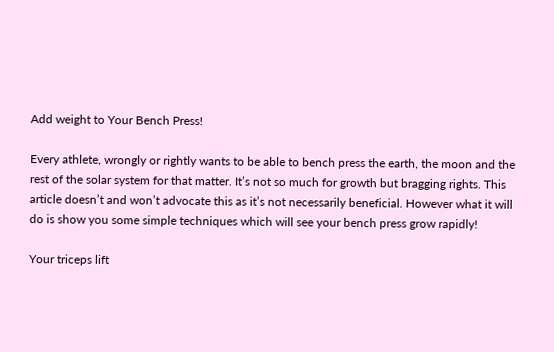Add weight to Your Bench Press!

Every athlete, wrongly or rightly wants to be able to bench press the earth, the moon and the rest of the solar system for that matter. It’s not so much for growth but bragging rights. This article doesn’t and won’t advocate this as it’s not necessarily beneficial. However what it will do is show you some simple techniques which will see your bench press grow rapidly!

Your triceps lift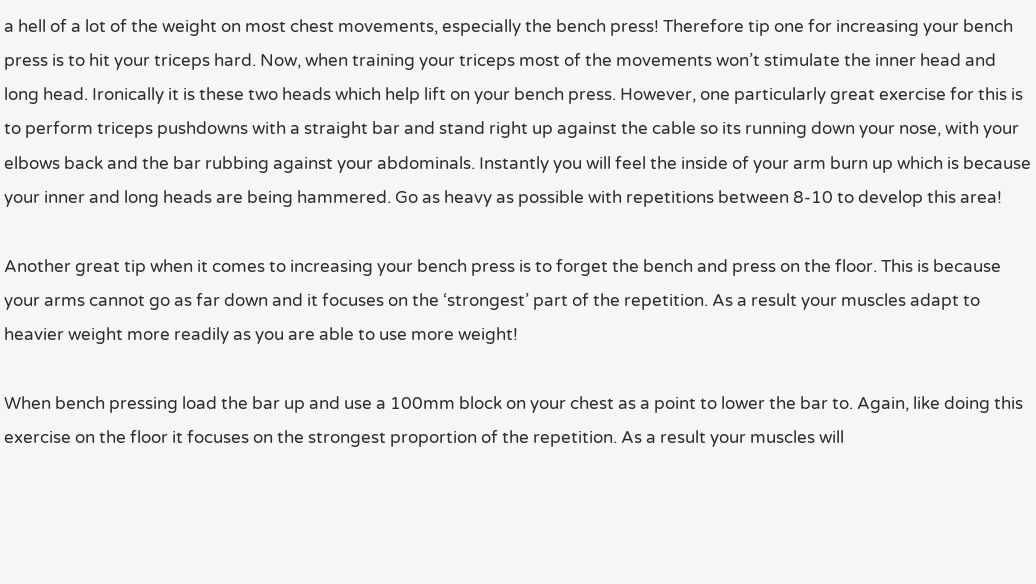a hell of a lot of the weight on most chest movements, especially the bench press! Therefore tip one for increasing your bench press is to hit your triceps hard. Now, when training your triceps most of the movements won’t stimulate the inner head and long head. Ironically it is these two heads which help lift on your bench press. However, one particularly great exercise for this is to perform triceps pushdowns with a straight bar and stand right up against the cable so its running down your nose, with your elbows back and the bar rubbing against your abdominals. Instantly you will feel the inside of your arm burn up which is because your inner and long heads are being hammered. Go as heavy as possible with repetitions between 8-10 to develop this area!

Another great tip when it comes to increasing your bench press is to forget the bench and press on the floor. This is because your arms cannot go as far down and it focuses on the ‘strongest’ part of the repetition. As a result your muscles adapt to heavier weight more readily as you are able to use more weight!

When bench pressing load the bar up and use a 100mm block on your chest as a point to lower the bar to. Again, like doing this exercise on the floor it focuses on the strongest proportion of the repetition. As a result your muscles will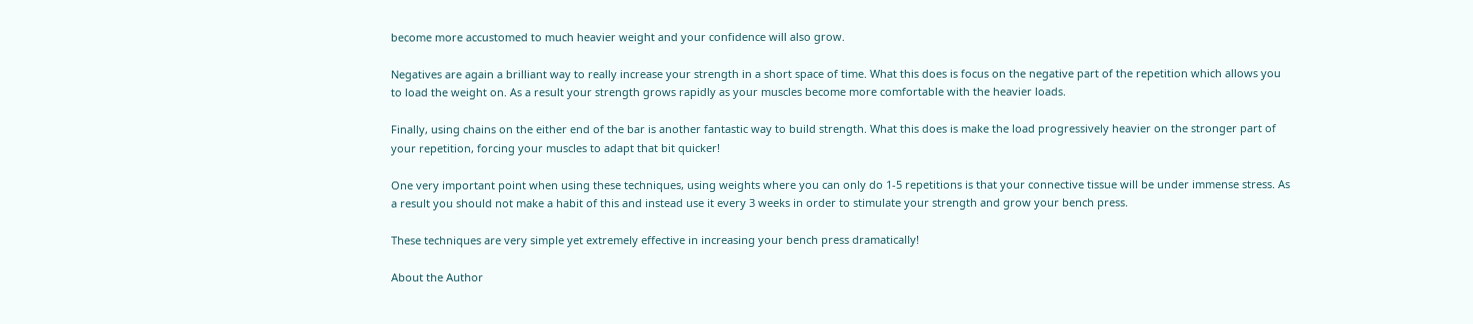become more accustomed to much heavier weight and your confidence will also grow.

Negatives are again a brilliant way to really increase your strength in a short space of time. What this does is focus on the negative part of the repetition which allows you to load the weight on. As a result your strength grows rapidly as your muscles become more comfortable with the heavier loads.

Finally, using chains on the either end of the bar is another fantastic way to build strength. What this does is make the load progressively heavier on the stronger part of your repetition, forcing your muscles to adapt that bit quicker!

One very important point when using these techniques, using weights where you can only do 1-5 repetitions is that your connective tissue will be under immense stress. As a result you should not make a habit of this and instead use it every 3 weeks in order to stimulate your strength and grow your bench press.

These techniques are very simple yet extremely effective in increasing your bench press dramatically!

About the Author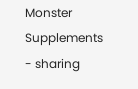Monster Supplements - sharing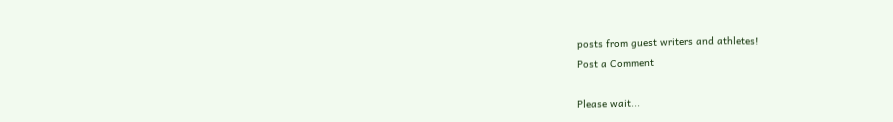posts from guest writers and athletes!
Post a Comment

Please wait...